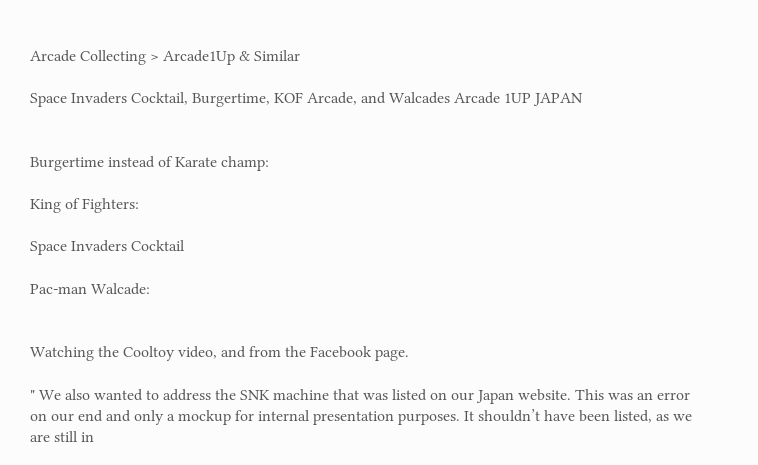Arcade Collecting > Arcade1Up & Similar

Space Invaders Cocktail, Burgertime, KOF Arcade, and Walcades Arcade 1UP JAPAN


Burgertime instead of Karate champ:

King of Fighters:

Space Invaders Cocktail

Pac-man Walcade:


Watching the Cooltoy video, and from the Facebook page.

" We also wanted to address the SNK machine that was listed on our Japan website. This was an error on our end and only a mockup for internal presentation purposes. It shouldn’t have been listed, as we are still in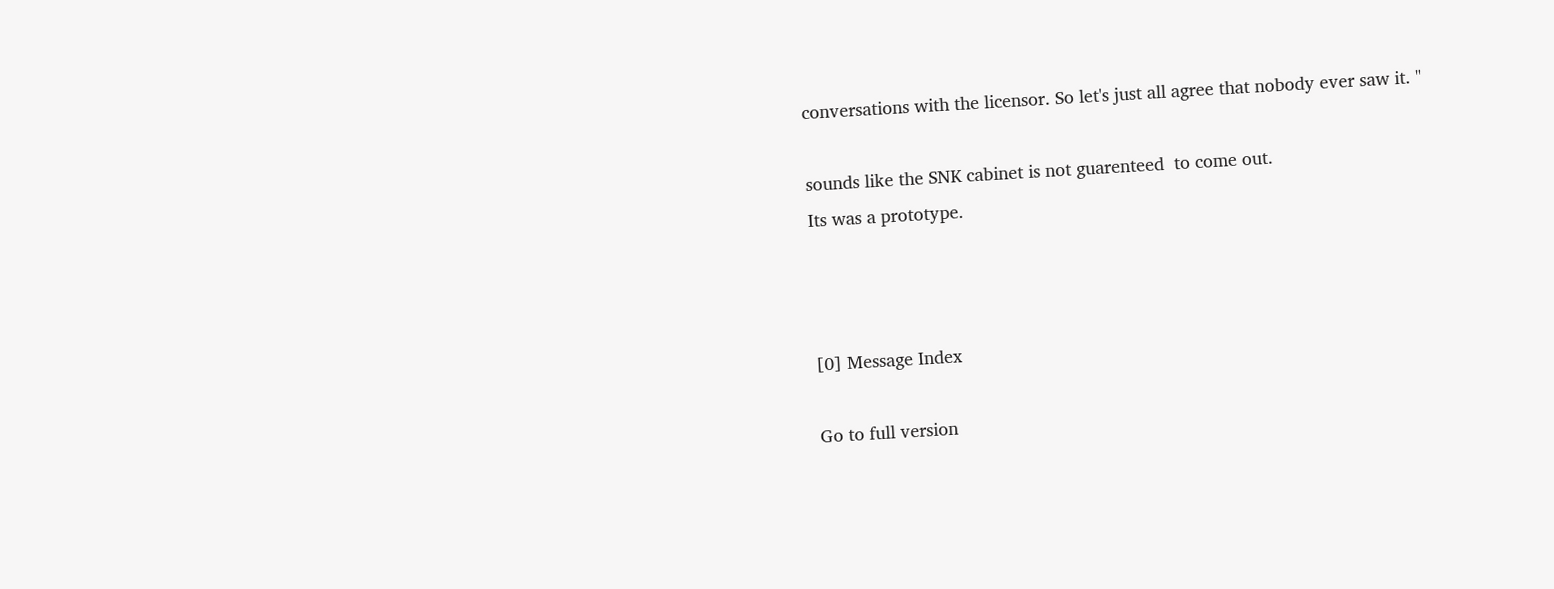conversations with the licensor. So let's just all agree that nobody ever saw it. "

sounds like the SNK cabinet is not guarenteed  to come out.
Its was a prototype.



[0] Message Index

Go to full version